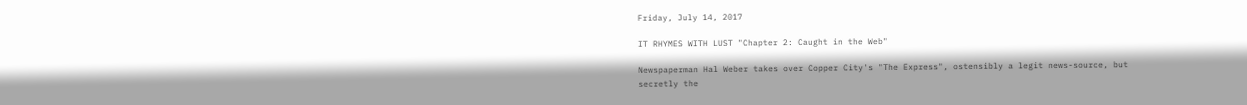Friday, July 14, 2017

IT RHYMES WITH LUST "Chapter 2: Caught in the Web"

Newspaperman Hal Weber takes over Copper City's "The Express", ostensibly a legit news-source, but secretly the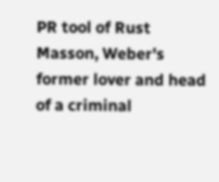PR tool of Rust Masson, Weber's former lover and head of a criminal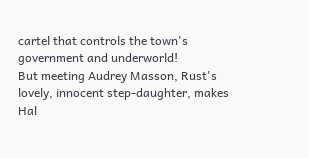cartel that controls the town's government and underworld!
But meeting Audrey Masson, Rust's lovely, innocent step-daughter, makes Hal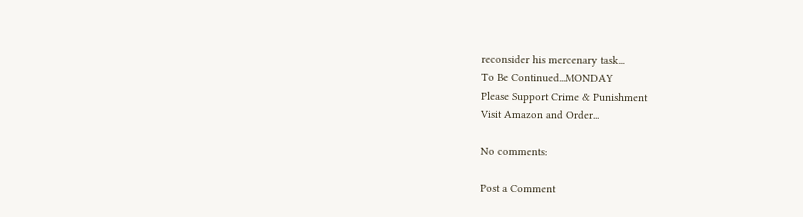reconsider his mercenary task...
To Be Continued...MONDAY
Please Support Crime & Punishment
Visit Amazon and Order...

No comments:

Post a Comment